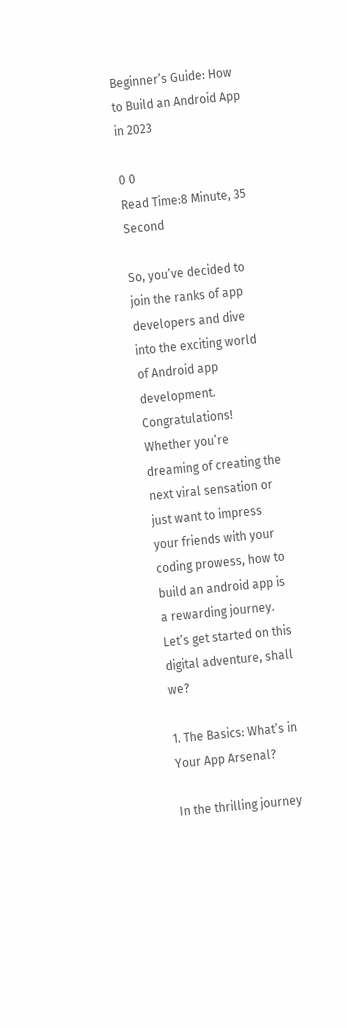Beginner’s Guide: How to Build an Android App in 2023

0 0
Read Time:8 Minute, 35 Second

So, you’ve decided to join the ranks of app developers and dive into the exciting world of Android app development. Congratulations! Whether you’re dreaming of creating the next viral sensation or just want to impress your friends with your coding prowess, how to build an android app is a rewarding journey. Let’s get started on this digital adventure, shall we?

1. The Basics: What’s in Your App Arsenal?

In the thrilling journey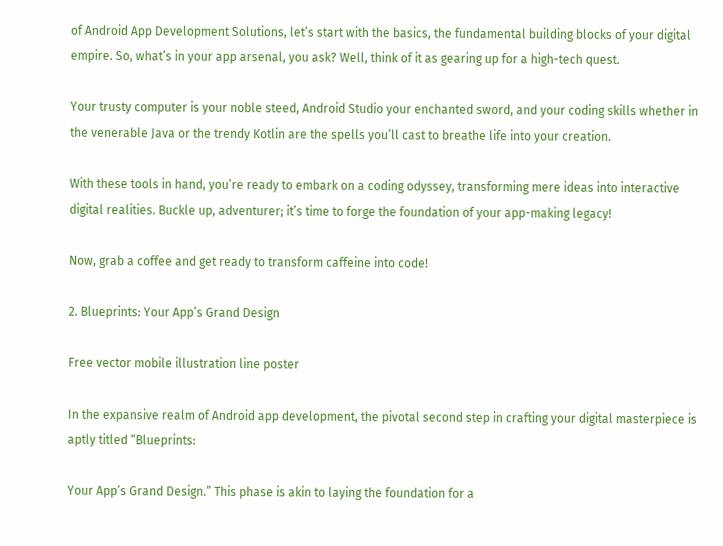of Android App Development Solutions, let’s start with the basics, the fundamental building blocks of your digital empire. So, what’s in your app arsenal, you ask? Well, think of it as gearing up for a high-tech quest.

Your trusty computer is your noble steed, Android Studio your enchanted sword, and your coding skills whether in the venerable Java or the trendy Kotlin are the spells you’ll cast to breathe life into your creation.

With these tools in hand, you’re ready to embark on a coding odyssey, transforming mere ideas into interactive digital realities. Buckle up, adventurer; it’s time to forge the foundation of your app-making legacy!

Now, grab a coffee and get ready to transform caffeine into code!

2. Blueprints: Your App’s Grand Design

Free vector mobile illustration line poster

In the expansive realm of Android app development, the pivotal second step in crafting your digital masterpiece is aptly titled “Blueprints:

Your App’s Grand Design.” This phase is akin to laying the foundation for a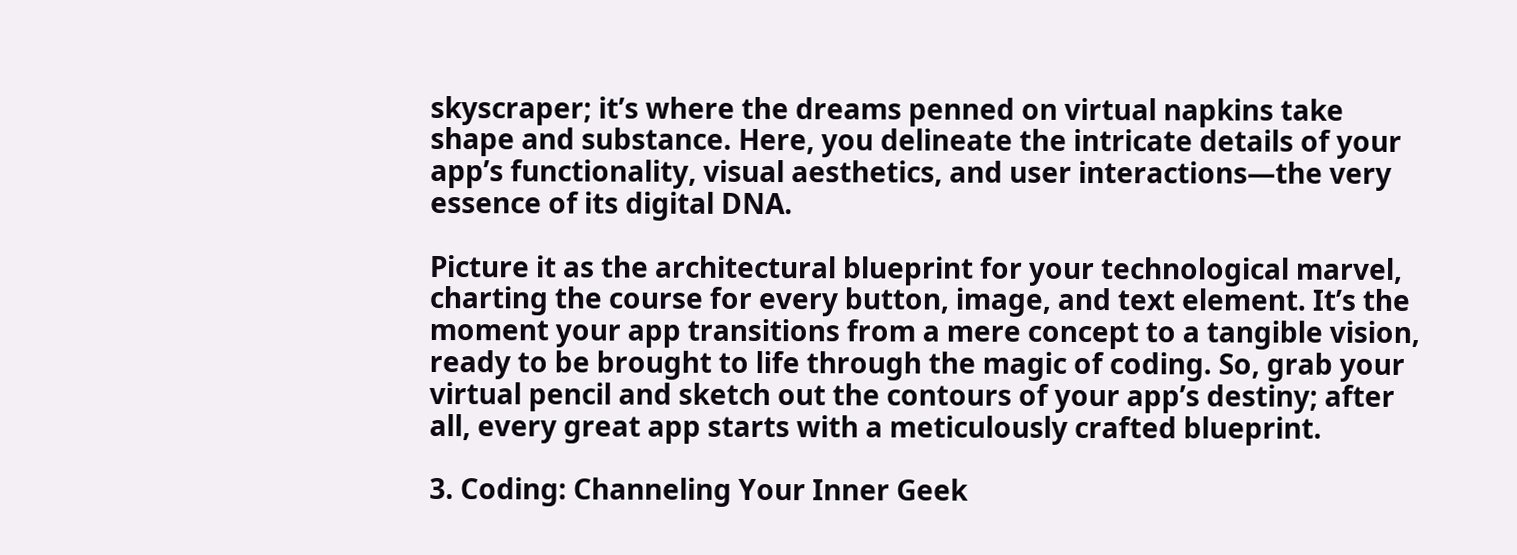skyscraper; it’s where the dreams penned on virtual napkins take shape and substance. Here, you delineate the intricate details of your app’s functionality, visual aesthetics, and user interactions—the very essence of its digital DNA.

Picture it as the architectural blueprint for your technological marvel, charting the course for every button, image, and text element. It’s the moment your app transitions from a mere concept to a tangible vision, ready to be brought to life through the magic of coding. So, grab your virtual pencil and sketch out the contours of your app’s destiny; after all, every great app starts with a meticulously crafted blueprint.

3. Coding: Channeling Your Inner Geek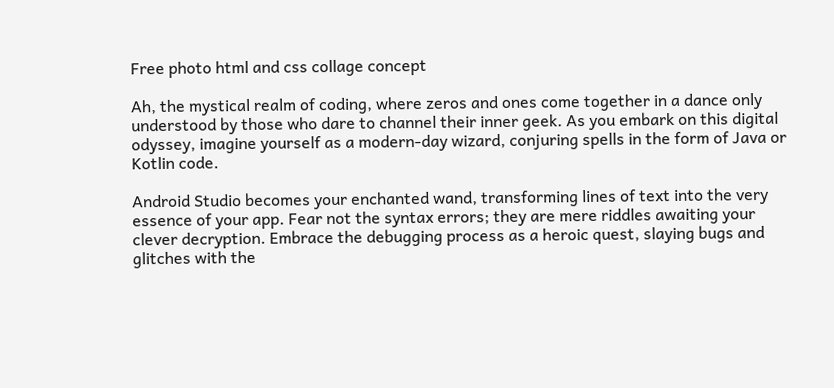Free photo html and css collage concept

Ah, the mystical realm of coding, where zeros and ones come together in a dance only understood by those who dare to channel their inner geek. As you embark on this digital odyssey, imagine yourself as a modern-day wizard, conjuring spells in the form of Java or Kotlin code.

Android Studio becomes your enchanted wand, transforming lines of text into the very essence of your app. Fear not the syntax errors; they are mere riddles awaiting your clever decryption. Embrace the debugging process as a heroic quest, slaying bugs and glitches with the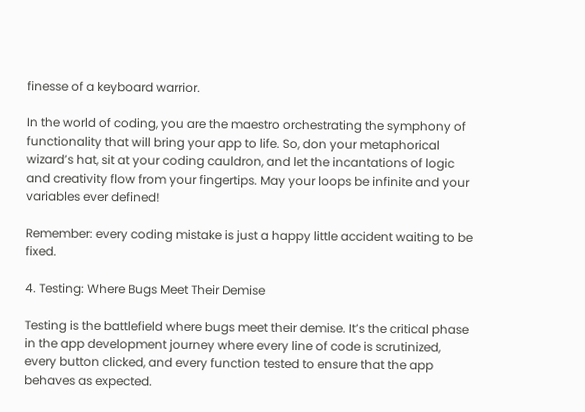finesse of a keyboard warrior.

In the world of coding, you are the maestro orchestrating the symphony of functionality that will bring your app to life. So, don your metaphorical wizard’s hat, sit at your coding cauldron, and let the incantations of logic and creativity flow from your fingertips. May your loops be infinite and your variables ever defined!

Remember: every coding mistake is just a happy little accident waiting to be fixed.

4. Testing: Where Bugs Meet Their Demise

Testing is the battlefield where bugs meet their demise. It’s the critical phase in the app development journey where every line of code is scrutinized, every button clicked, and every function tested to ensure that the app behaves as expected.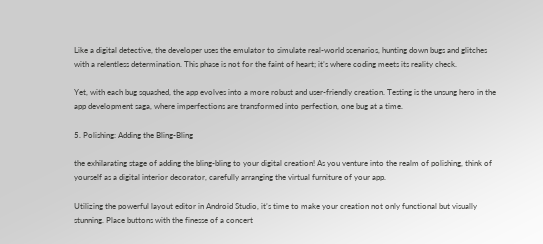Like a digital detective, the developer uses the emulator to simulate real-world scenarios, hunting down bugs and glitches with a relentless determination. This phase is not for the faint of heart; it’s where coding meets its reality check.

Yet, with each bug squashed, the app evolves into a more robust and user-friendly creation. Testing is the unsung hero in the app development saga, where imperfections are transformed into perfection, one bug at a time.

5. Polishing: Adding the Bling-Bling

the exhilarating stage of adding the bling-bling to your digital creation! As you venture into the realm of polishing, think of yourself as a digital interior decorator, carefully arranging the virtual furniture of your app.

Utilizing the powerful layout editor in Android Studio, it’s time to make your creation not only functional but visually stunning. Place buttons with the finesse of a concert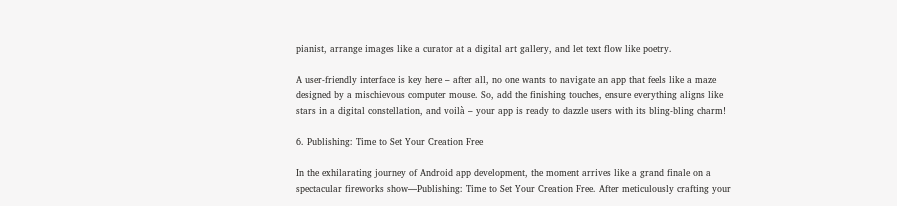pianist, arrange images like a curator at a digital art gallery, and let text flow like poetry.

A user-friendly interface is key here – after all, no one wants to navigate an app that feels like a maze designed by a mischievous computer mouse. So, add the finishing touches, ensure everything aligns like stars in a digital constellation, and voilà – your app is ready to dazzle users with its bling-bling charm!

6. Publishing: Time to Set Your Creation Free

In the exhilarating journey of Android app development, the moment arrives like a grand finale on a spectacular fireworks show—Publishing: Time to Set Your Creation Free. After meticulously crafting your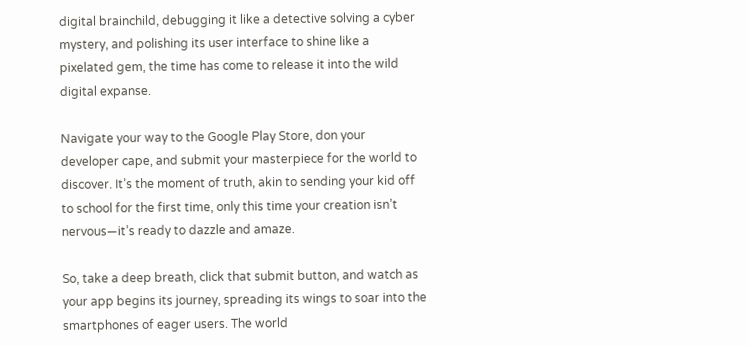digital brainchild, debugging it like a detective solving a cyber mystery, and polishing its user interface to shine like a pixelated gem, the time has come to release it into the wild digital expanse.

Navigate your way to the Google Play Store, don your developer cape, and submit your masterpiece for the world to discover. It’s the moment of truth, akin to sending your kid off to school for the first time, only this time your creation isn’t nervous—it’s ready to dazzle and amaze.

So, take a deep breath, click that submit button, and watch as your app begins its journey, spreading its wings to soar into the smartphones of eager users. The world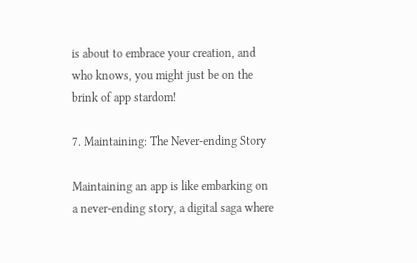is about to embrace your creation, and who knows, you might just be on the brink of app stardom!

7. Maintaining: The Never-ending Story

Maintaining an app is like embarking on a never-ending story, a digital saga where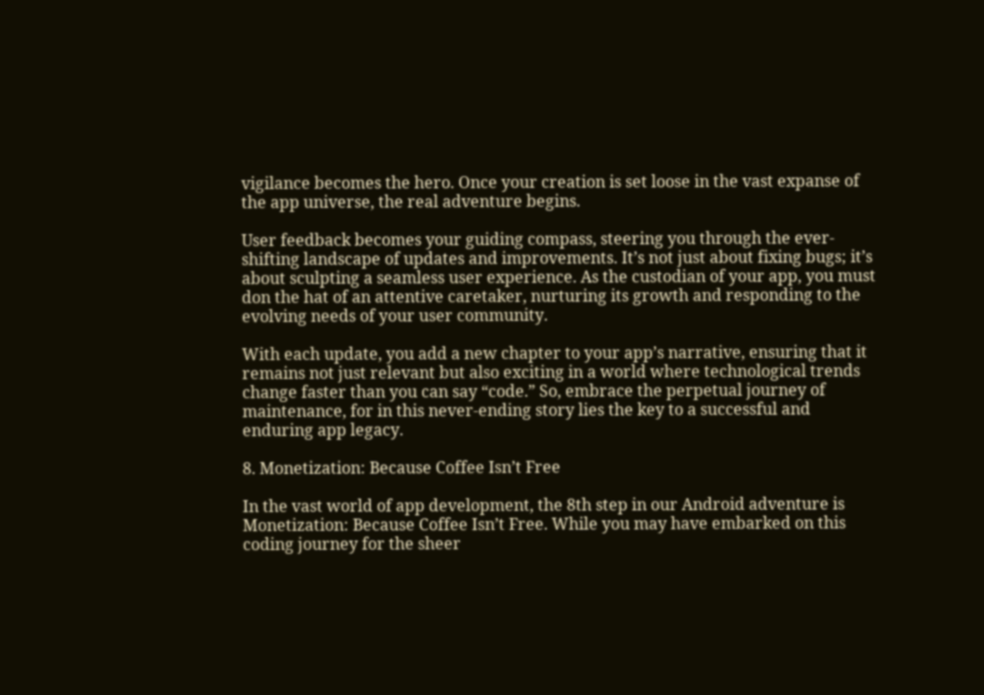vigilance becomes the hero. Once your creation is set loose in the vast expanse of the app universe, the real adventure begins.

User feedback becomes your guiding compass, steering you through the ever-shifting landscape of updates and improvements. It’s not just about fixing bugs; it’s about sculpting a seamless user experience. As the custodian of your app, you must don the hat of an attentive caretaker, nurturing its growth and responding to the evolving needs of your user community.

With each update, you add a new chapter to your app’s narrative, ensuring that it remains not just relevant but also exciting in a world where technological trends change faster than you can say “code.” So, embrace the perpetual journey of maintenance, for in this never-ending story lies the key to a successful and enduring app legacy.

8. Monetization: Because Coffee Isn’t Free

In the vast world of app development, the 8th step in our Android adventure is Monetization: Because Coffee Isn’t Free. While you may have embarked on this coding journey for the sheer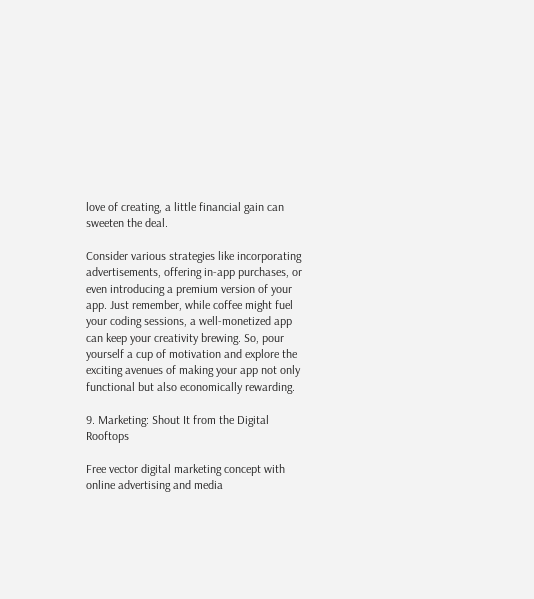love of creating, a little financial gain can sweeten the deal.

Consider various strategies like incorporating advertisements, offering in-app purchases, or even introducing a premium version of your app. Just remember, while coffee might fuel your coding sessions, a well-monetized app can keep your creativity brewing. So, pour yourself a cup of motivation and explore the exciting avenues of making your app not only functional but also economically rewarding.

9. Marketing: Shout It from the Digital Rooftops

Free vector digital marketing concept with online advertising and media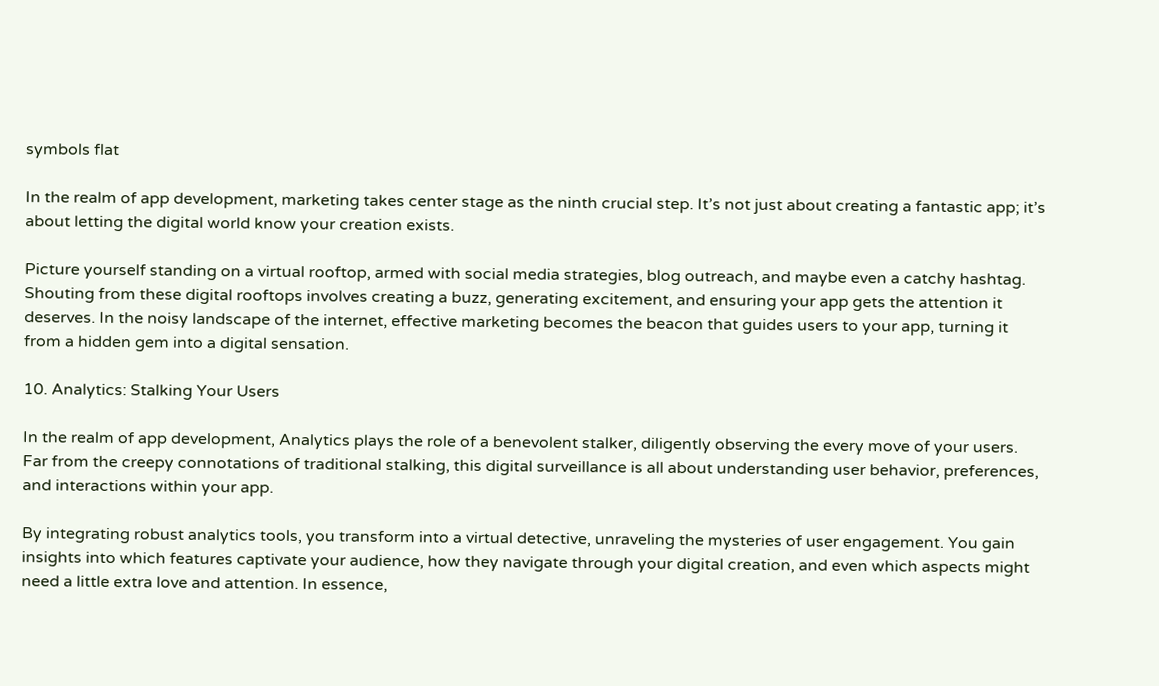symbols flat

In the realm of app development, marketing takes center stage as the ninth crucial step. It’s not just about creating a fantastic app; it’s about letting the digital world know your creation exists.

Picture yourself standing on a virtual rooftop, armed with social media strategies, blog outreach, and maybe even a catchy hashtag. Shouting from these digital rooftops involves creating a buzz, generating excitement, and ensuring your app gets the attention it deserves. In the noisy landscape of the internet, effective marketing becomes the beacon that guides users to your app, turning it from a hidden gem into a digital sensation.

10. Analytics: Stalking Your Users

In the realm of app development, Analytics plays the role of a benevolent stalker, diligently observing the every move of your users. Far from the creepy connotations of traditional stalking, this digital surveillance is all about understanding user behavior, preferences, and interactions within your app.

By integrating robust analytics tools, you transform into a virtual detective, unraveling the mysteries of user engagement. You gain insights into which features captivate your audience, how they navigate through your digital creation, and even which aspects might need a little extra love and attention. In essence,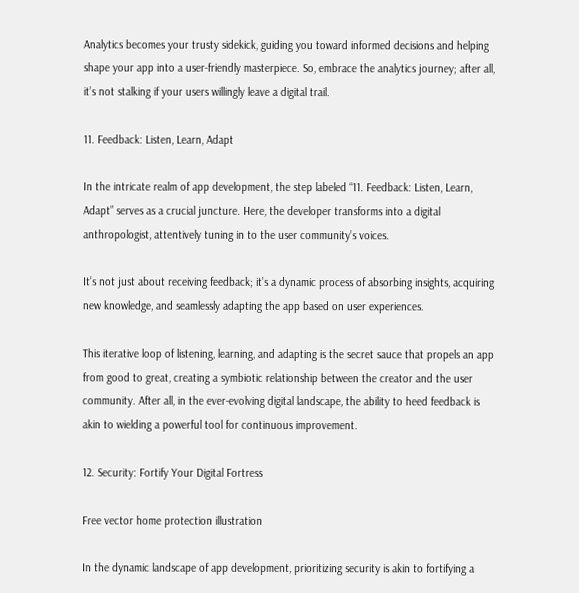Analytics becomes your trusty sidekick, guiding you toward informed decisions and helping shape your app into a user-friendly masterpiece. So, embrace the analytics journey; after all, it’s not stalking if your users willingly leave a digital trail.

11. Feedback: Listen, Learn, Adapt

In the intricate realm of app development, the step labeled “11. Feedback: Listen, Learn, Adapt” serves as a crucial juncture. Here, the developer transforms into a digital anthropologist, attentively tuning in to the user community’s voices.

It’s not just about receiving feedback; it’s a dynamic process of absorbing insights, acquiring new knowledge, and seamlessly adapting the app based on user experiences.

This iterative loop of listening, learning, and adapting is the secret sauce that propels an app from good to great, creating a symbiotic relationship between the creator and the user community. After all, in the ever-evolving digital landscape, the ability to heed feedback is akin to wielding a powerful tool for continuous improvement.

12. Security: Fortify Your Digital Fortress

Free vector home protection illustration

In the dynamic landscape of app development, prioritizing security is akin to fortifying a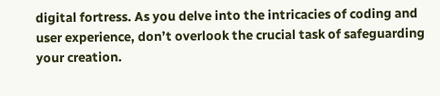digital fortress. As you delve into the intricacies of coding and user experience, don’t overlook the crucial task of safeguarding your creation.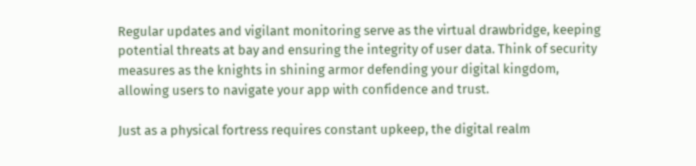Regular updates and vigilant monitoring serve as the virtual drawbridge, keeping potential threats at bay and ensuring the integrity of user data. Think of security measures as the knights in shining armor defending your digital kingdom, allowing users to navigate your app with confidence and trust.

Just as a physical fortress requires constant upkeep, the digital realm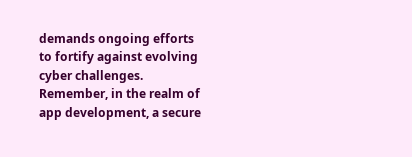demands ongoing efforts to fortify against evolving cyber challenges. Remember, in the realm of app development, a secure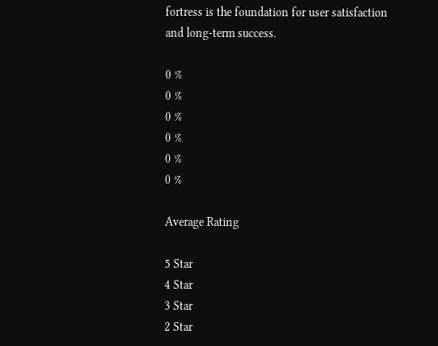fortress is the foundation for user satisfaction and long-term success.

0 %
0 %
0 %
0 %
0 %
0 %

Average Rating

5 Star
4 Star
3 Star
2 Star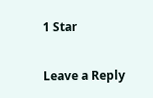1 Star

Leave a Reply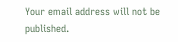Your email address will not be published.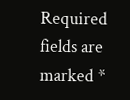Required fields are marked *